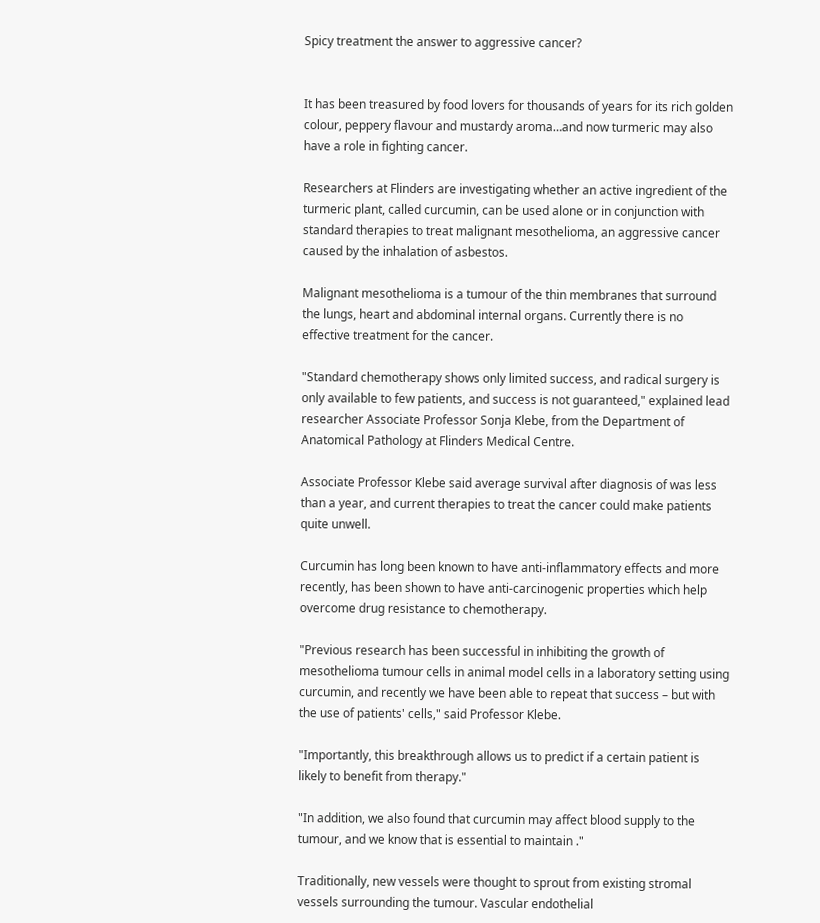Spicy treatment the answer to aggressive cancer?


It has been treasured by food lovers for thousands of years for its rich golden colour, peppery flavour and mustardy aroma…and now turmeric may also have a role in fighting cancer.

Researchers at Flinders are investigating whether an active ingredient of the turmeric plant, called curcumin, can be used alone or in conjunction with standard therapies to treat malignant mesothelioma, an aggressive cancer caused by the inhalation of asbestos.

Malignant mesothelioma is a tumour of the thin membranes that surround the lungs, heart and abdominal internal organs. Currently there is no effective treatment for the cancer.

"Standard chemotherapy shows only limited success, and radical surgery is only available to few patients, and success is not guaranteed," explained lead researcher Associate Professor Sonja Klebe, from the Department of Anatomical Pathology at Flinders Medical Centre.

Associate Professor Klebe said average survival after diagnosis of was less than a year, and current therapies to treat the cancer could make patients quite unwell.

Curcumin has long been known to have anti-inflammatory effects and more recently, has been shown to have anti-carcinogenic properties which help overcome drug resistance to chemotherapy.

"Previous research has been successful in inhibiting the growth of mesothelioma tumour cells in animal model cells in a laboratory setting using curcumin, and recently we have been able to repeat that success – but with the use of patients' cells," said Professor Klebe.

"Importantly, this breakthrough allows us to predict if a certain patient is likely to benefit from therapy."

"In addition, we also found that curcumin may affect blood supply to the tumour, and we know that is essential to maintain ."

Traditionally, new vessels were thought to sprout from existing stromal vessels surrounding the tumour. Vascular endothelial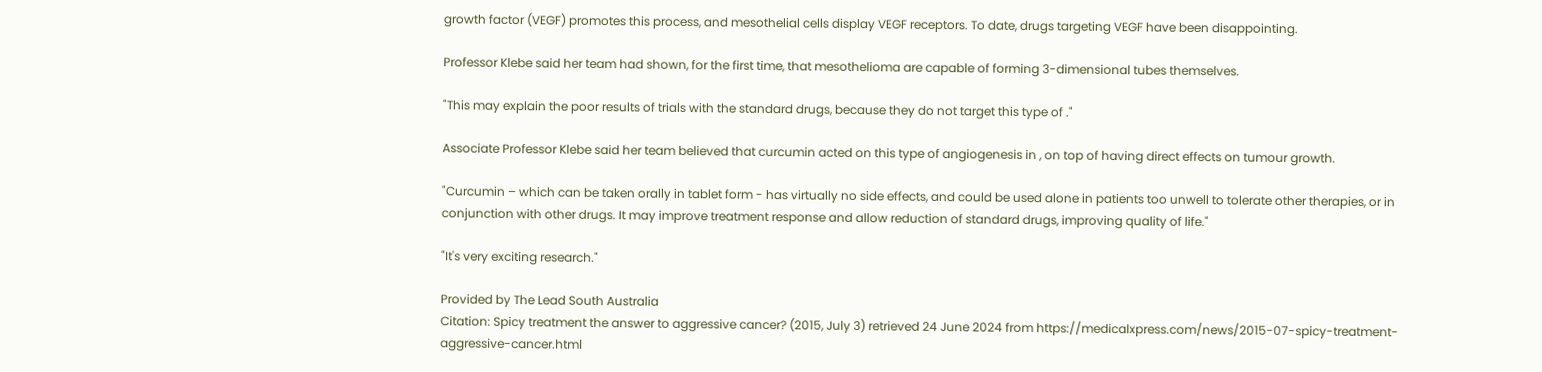growth factor (VEGF) promotes this process, and mesothelial cells display VEGF receptors. To date, drugs targeting VEGF have been disappointing.

Professor Klebe said her team had shown, for the first time, that mesothelioma are capable of forming 3-dimensional tubes themselves.

"This may explain the poor results of trials with the standard drugs, because they do not target this type of ."

Associate Professor Klebe said her team believed that curcumin acted on this type of angiogenesis in , on top of having direct effects on tumour growth.

"Curcumin – which can be taken orally in tablet form - has virtually no side effects, and could be used alone in patients too unwell to tolerate other therapies, or in conjunction with other drugs. It may improve treatment response and allow reduction of standard drugs, improving quality of life."

"It's very exciting research."

Provided by The Lead South Australia
Citation: Spicy treatment the answer to aggressive cancer? (2015, July 3) retrieved 24 June 2024 from https://medicalxpress.com/news/2015-07-spicy-treatment-aggressive-cancer.html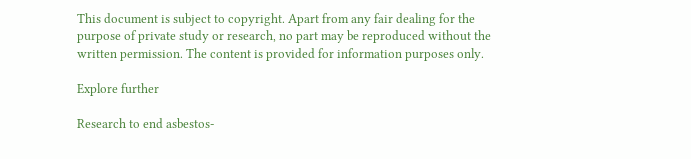This document is subject to copyright. Apart from any fair dealing for the purpose of private study or research, no part may be reproduced without the written permission. The content is provided for information purposes only.

Explore further

Research to end asbestos-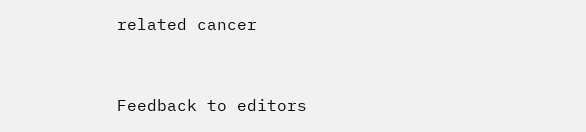related cancer


Feedback to editors